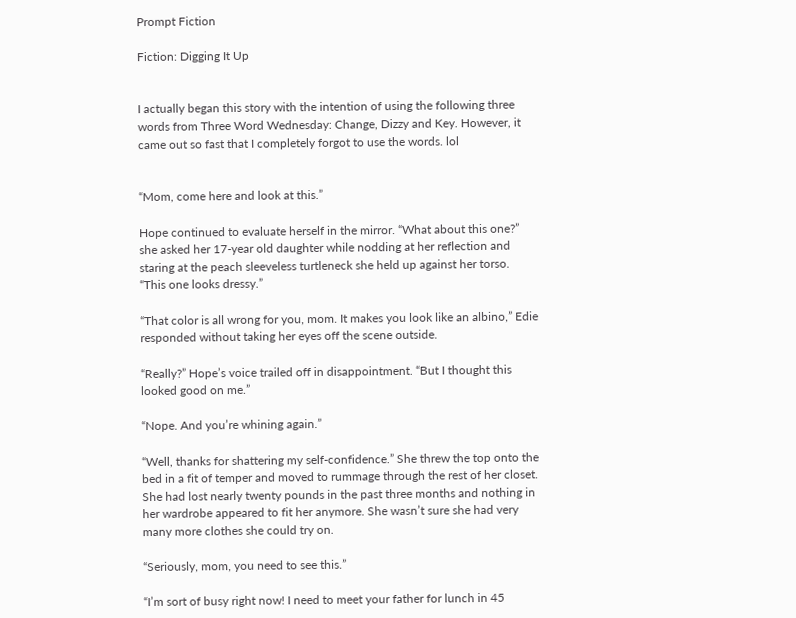Prompt Fiction

Fiction: Digging It Up


I actually began this story with the intention of using the following three words from Three Word Wednesday: Change, Dizzy and Key. However, it came out so fast that I completely forgot to use the words. lol


“Mom, come here and look at this.”

Hope continued to evaluate herself in the mirror. “What about this one?” she asked her 17-year old daughter while nodding at her reflection and staring at the peach sleeveless turtleneck she held up against her torso. “This one looks dressy.”

“That color is all wrong for you, mom. It makes you look like an albino,” Edie responded without taking her eyes off the scene outside.

“Really?” Hope’s voice trailed off in disappointment. “But I thought this looked good on me.”

“Nope. And you’re whining again.”

“Well, thanks for shattering my self-confidence.” She threw the top onto the bed in a fit of temper and moved to rummage through the rest of her closet. She had lost nearly twenty pounds in the past three months and nothing in her wardrobe appeared to fit her anymore. She wasn’t sure she had very many more clothes she could try on.

“Seriously, mom, you need to see this.”

“I’m sort of busy right now! I need to meet your father for lunch in 45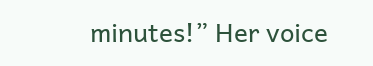minutes!” Her voice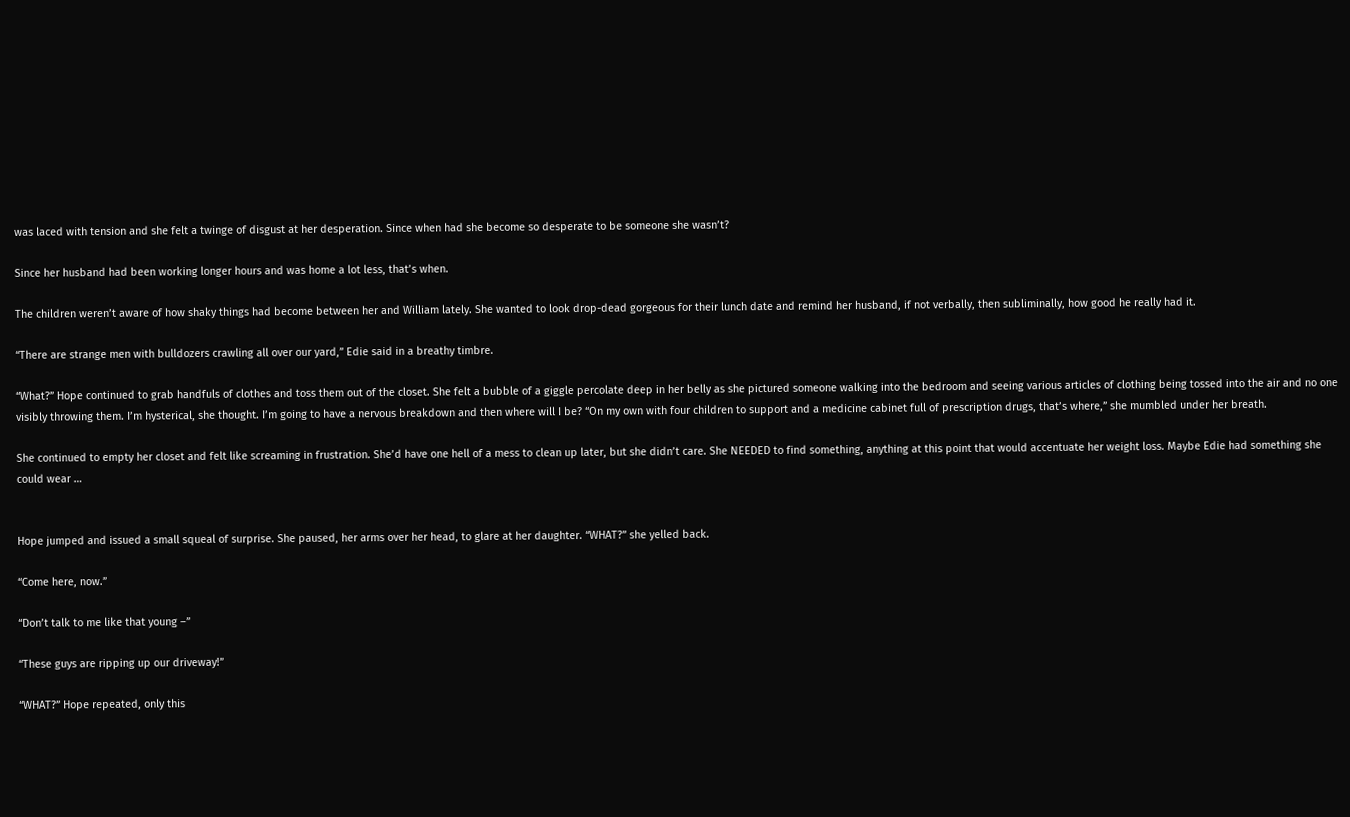was laced with tension and she felt a twinge of disgust at her desperation. Since when had she become so desperate to be someone she wasn’t?

Since her husband had been working longer hours and was home a lot less, that’s when.

The children weren’t aware of how shaky things had become between her and William lately. She wanted to look drop-dead gorgeous for their lunch date and remind her husband, if not verbally, then subliminally, how good he really had it.

“There are strange men with bulldozers crawling all over our yard,” Edie said in a breathy timbre.

“What?” Hope continued to grab handfuls of clothes and toss them out of the closet. She felt a bubble of a giggle percolate deep in her belly as she pictured someone walking into the bedroom and seeing various articles of clothing being tossed into the air and no one visibly throwing them. I’m hysterical, she thought. I’m going to have a nervous breakdown and then where will I be? “On my own with four children to support and a medicine cabinet full of prescription drugs, that’s where,” she mumbled under her breath.

She continued to empty her closet and felt like screaming in frustration. She’d have one hell of a mess to clean up later, but she didn’t care. She NEEDED to find something, anything at this point that would accentuate her weight loss. Maybe Edie had something she could wear …


Hope jumped and issued a small squeal of surprise. She paused, her arms over her head, to glare at her daughter. “WHAT?” she yelled back.

“Come here, now.”

“Don’t talk to me like that young –”

“These guys are ripping up our driveway!”

“WHAT?” Hope repeated, only this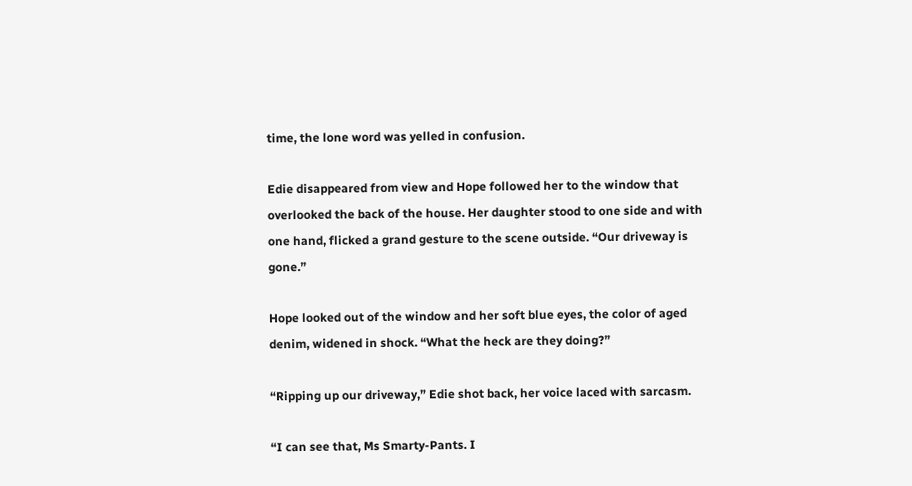time, the lone word was yelled in confusion.

Edie disappeared from view and Hope followed her to the window that overlooked the back of the house. Her daughter stood to one side and with one hand, flicked a grand gesture to the scene outside. “Our driveway is gone.”

Hope looked out of the window and her soft blue eyes, the color of aged denim, widened in shock. “What the heck are they doing?”

“Ripping up our driveway,” Edie shot back, her voice laced with sarcasm.

“I can see that, Ms Smarty-Pants. I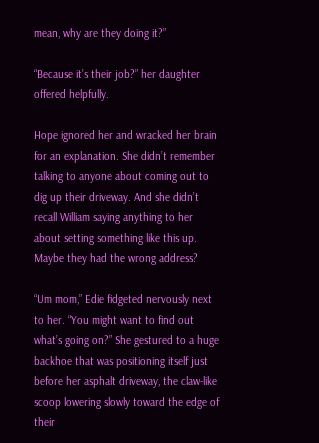mean, why are they doing it?”

“Because it’s their job?” her daughter offered helpfully.

Hope ignored her and wracked her brain for an explanation. She didn’t remember talking to anyone about coming out to dig up their driveway. And she didn’t recall William saying anything to her about setting something like this up. Maybe they had the wrong address?

“Um mom,” Edie fidgeted nervously next to her. “You might want to find out what’s going on?” She gestured to a huge backhoe that was positioning itself just before her asphalt driveway, the claw-like scoop lowering slowly toward the edge of their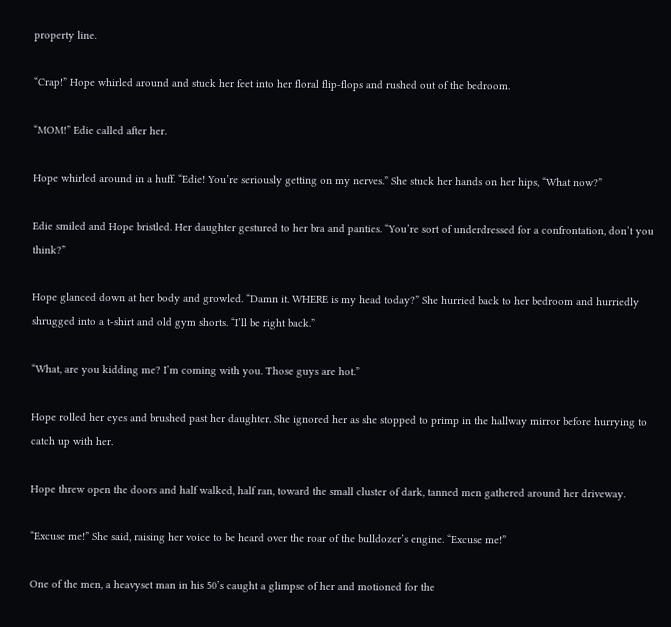property line.

“Crap!” Hope whirled around and stuck her feet into her floral flip-flops and rushed out of the bedroom.

“MOM!” Edie called after her.

Hope whirled around in a huff. “Edie! You’re seriously getting on my nerves.” She stuck her hands on her hips, “What now?”

Edie smiled and Hope bristled. Her daughter gestured to her bra and panties. “You’re sort of underdressed for a confrontation, don’t you think?”

Hope glanced down at her body and growled. “Damn it. WHERE is my head today?” She hurried back to her bedroom and hurriedly shrugged into a t-shirt and old gym shorts. “I’ll be right back.”

“What, are you kidding me? I’m coming with you. Those guys are hot.”

Hope rolled her eyes and brushed past her daughter. She ignored her as she stopped to primp in the hallway mirror before hurrying to catch up with her.

Hope threw open the doors and half walked, half ran, toward the small cluster of dark, tanned men gathered around her driveway.

“Excuse me!” She said, raising her voice to be heard over the roar of the bulldozer’s engine. “Excuse me!”

One of the men, a heavyset man in his 50’s caught a glimpse of her and motioned for the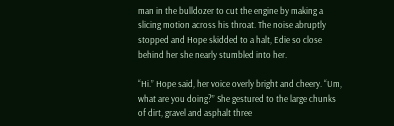man in the bulldozer to cut the engine by making a slicing motion across his throat. The noise abruptly stopped and Hope skidded to a halt, Edie so close behind her she nearly stumbled into her.

“Hi.” Hope said, her voice overly bright and cheery. “Um, what are you doing?” She gestured to the large chunks of dirt, gravel and asphalt three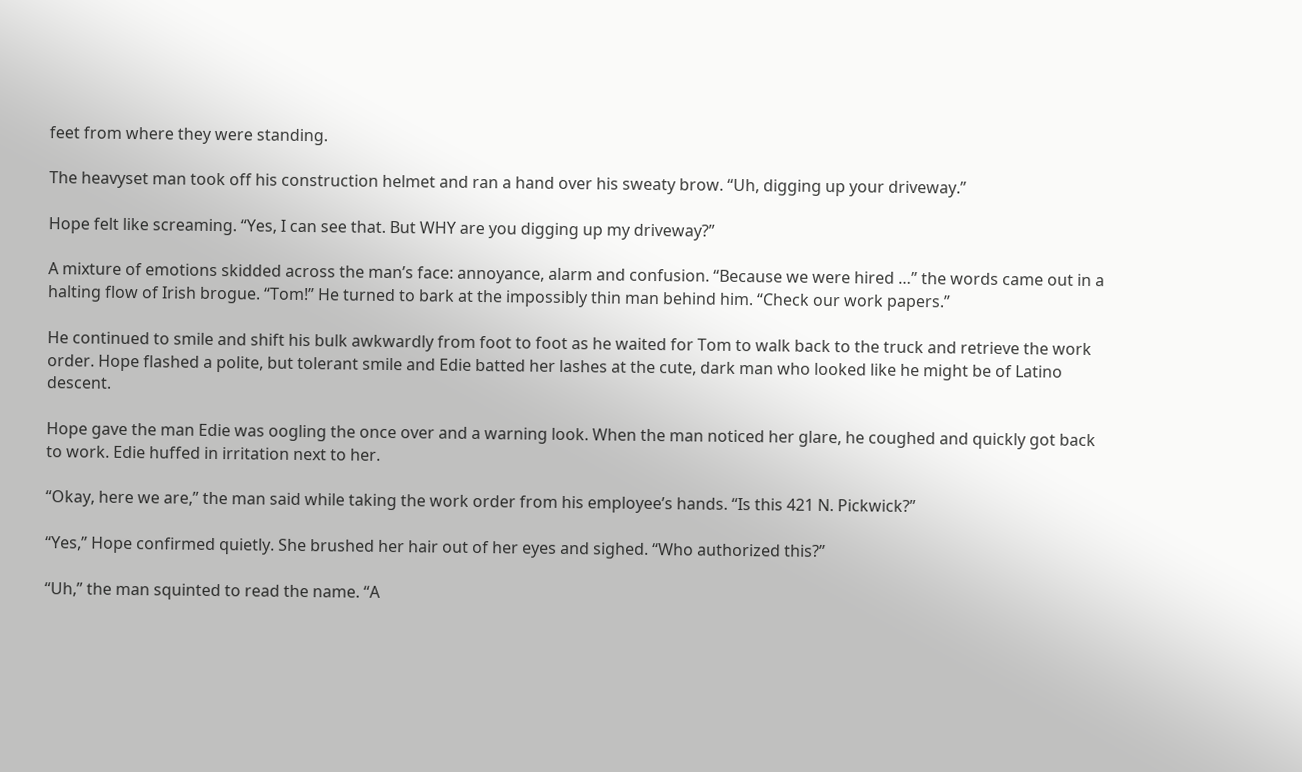feet from where they were standing.

The heavyset man took off his construction helmet and ran a hand over his sweaty brow. “Uh, digging up your driveway.”

Hope felt like screaming. “Yes, I can see that. But WHY are you digging up my driveway?”

A mixture of emotions skidded across the man’s face: annoyance, alarm and confusion. “Because we were hired …” the words came out in a halting flow of Irish brogue. “Tom!” He turned to bark at the impossibly thin man behind him. “Check our work papers.”

He continued to smile and shift his bulk awkwardly from foot to foot as he waited for Tom to walk back to the truck and retrieve the work order. Hope flashed a polite, but tolerant smile and Edie batted her lashes at the cute, dark man who looked like he might be of Latino descent.

Hope gave the man Edie was oogling the once over and a warning look. When the man noticed her glare, he coughed and quickly got back to work. Edie huffed in irritation next to her.

“Okay, here we are,” the man said while taking the work order from his employee’s hands. “Is this 421 N. Pickwick?”

“Yes,” Hope confirmed quietly. She brushed her hair out of her eyes and sighed. “Who authorized this?”

“Uh,” the man squinted to read the name. “A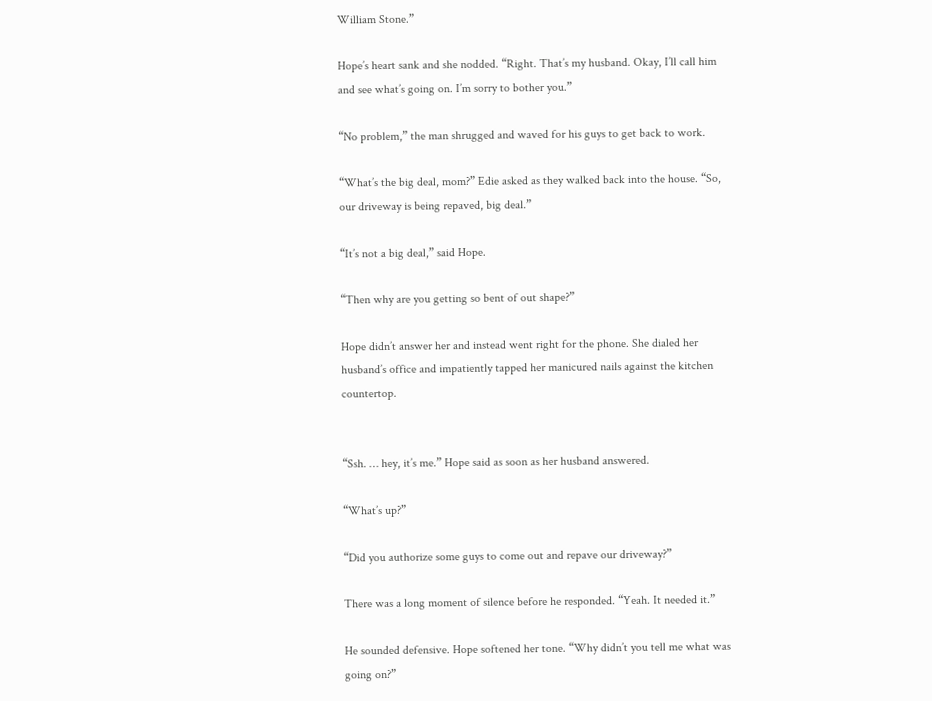William Stone.”

Hope’s heart sank and she nodded. “Right. That’s my husband. Okay, I’ll call him and see what’s going on. I’m sorry to bother you.”

“No problem,” the man shrugged and waved for his guys to get back to work.

“What’s the big deal, mom?” Edie asked as they walked back into the house. “So, our driveway is being repaved, big deal.”

“It’s not a big deal,” said Hope.

“Then why are you getting so bent of out shape?”

Hope didn’t answer her and instead went right for the phone. She dialed her husband’s office and impatiently tapped her manicured nails against the kitchen countertop.


“Ssh. … hey, it’s me.” Hope said as soon as her husband answered.

“What’s up?”

“Did you authorize some guys to come out and repave our driveway?”

There was a long moment of silence before he responded. “Yeah. It needed it.”

He sounded defensive. Hope softened her tone. “Why didn’t you tell me what was going on?”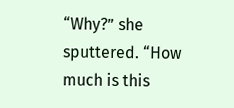“Why?” she sputtered. “How much is this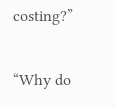costing?”

“Why do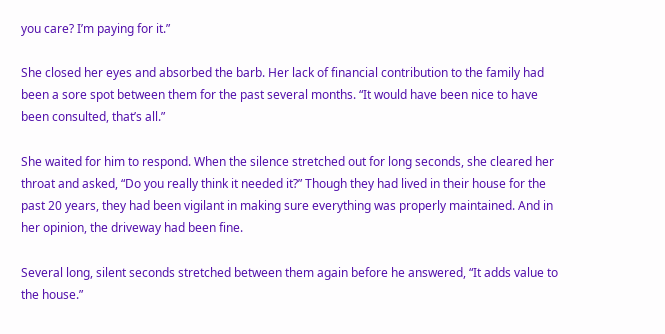you care? I’m paying for it.”

She closed her eyes and absorbed the barb. Her lack of financial contribution to the family had been a sore spot between them for the past several months. “It would have been nice to have been consulted, that’s all.”

She waited for him to respond. When the silence stretched out for long seconds, she cleared her throat and asked, “Do you really think it needed it?” Though they had lived in their house for the past 20 years, they had been vigilant in making sure everything was properly maintained. And in her opinion, the driveway had been fine.

Several long, silent seconds stretched between them again before he answered, “It adds value to the house.”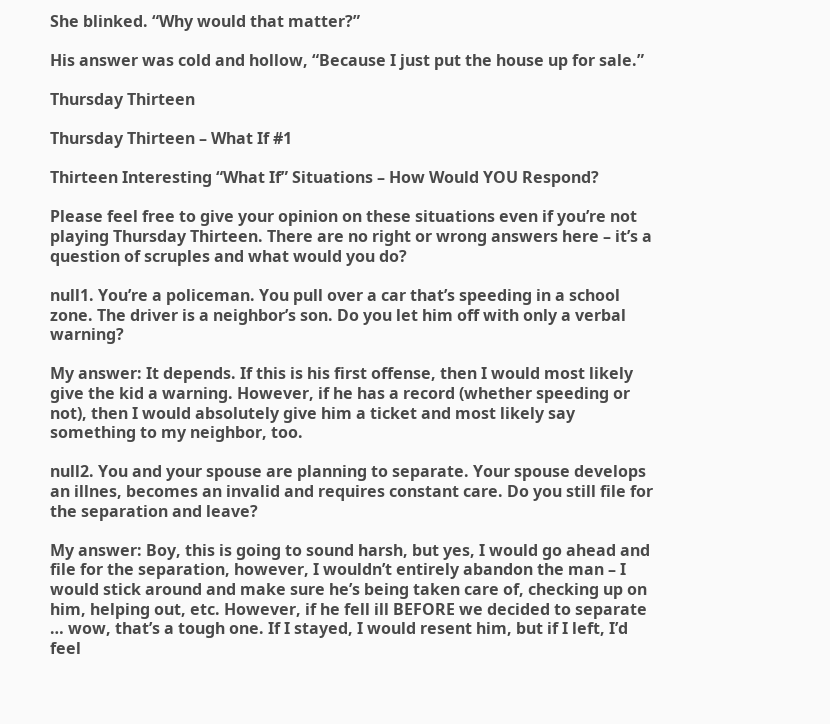She blinked. “Why would that matter?”

His answer was cold and hollow, “Because I just put the house up for sale.”

Thursday Thirteen

Thursday Thirteen – What If #1

Thirteen Interesting “What If” Situations – How Would YOU Respond?

Please feel free to give your opinion on these situations even if you’re not playing Thursday Thirteen. There are no right or wrong answers here – it’s a question of scruples and what would you do?

null1. You’re a policeman. You pull over a car that’s speeding in a school zone. The driver is a neighbor’s son. Do you let him off with only a verbal warning?

My answer: It depends. If this is his first offense, then I would most likely give the kid a warning. However, if he has a record (whether speeding or not), then I would absolutely give him a ticket and most likely say something to my neighbor, too.

null2. You and your spouse are planning to separate. Your spouse develops an illnes, becomes an invalid and requires constant care. Do you still file for the separation and leave?

My answer: Boy, this is going to sound harsh, but yes, I would go ahead and file for the separation, however, I wouldn’t entirely abandon the man – I would stick around and make sure he’s being taken care of, checking up on him, helping out, etc. However, if he fell ill BEFORE we decided to separate … wow, that’s a tough one. If I stayed, I would resent him, but if I left, I’d feel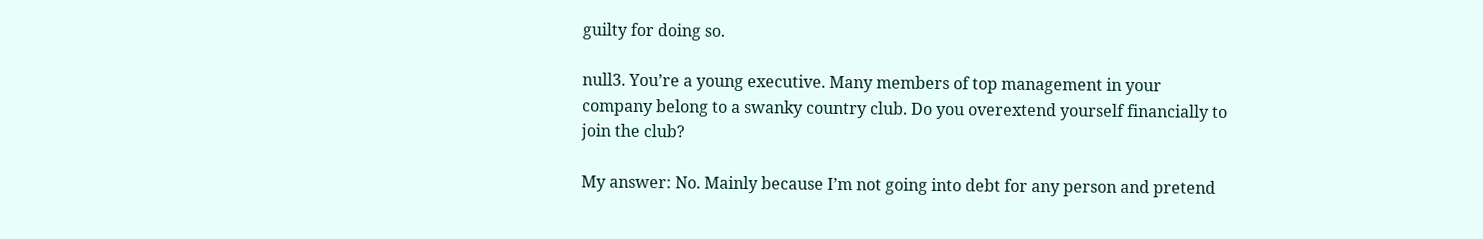guilty for doing so.

null3. You’re a young executive. Many members of top management in your company belong to a swanky country club. Do you overextend yourself financially to join the club?

My answer: No. Mainly because I’m not going into debt for any person and pretend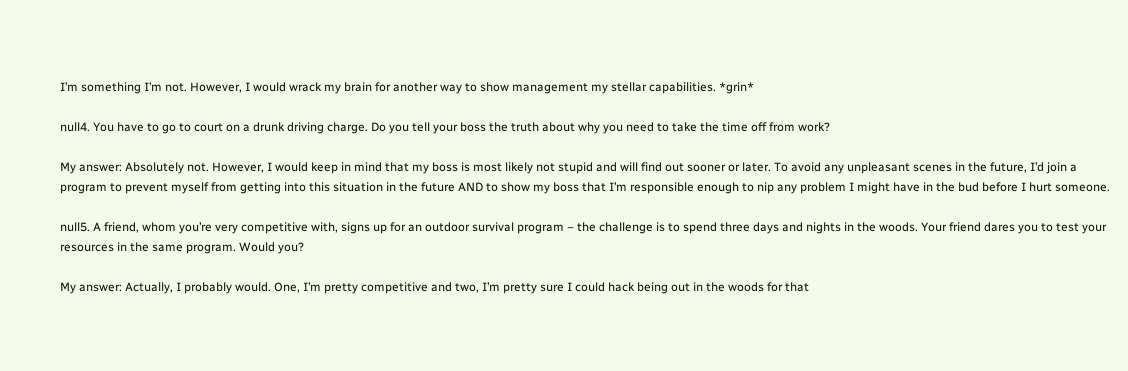I’m something I’m not. However, I would wrack my brain for another way to show management my stellar capabilities. *grin*

null4. You have to go to court on a drunk driving charge. Do you tell your boss the truth about why you need to take the time off from work?

My answer: Absolutely not. However, I would keep in mind that my boss is most likely not stupid and will find out sooner or later. To avoid any unpleasant scenes in the future, I’d join a program to prevent myself from getting into this situation in the future AND to show my boss that I’m responsible enough to nip any problem I might have in the bud before I hurt someone.

null5. A friend, whom you’re very competitive with, signs up for an outdoor survival program – the challenge is to spend three days and nights in the woods. Your friend dares you to test your resources in the same program. Would you?

My answer: Actually, I probably would. One, I’m pretty competitive and two, I’m pretty sure I could hack being out in the woods for that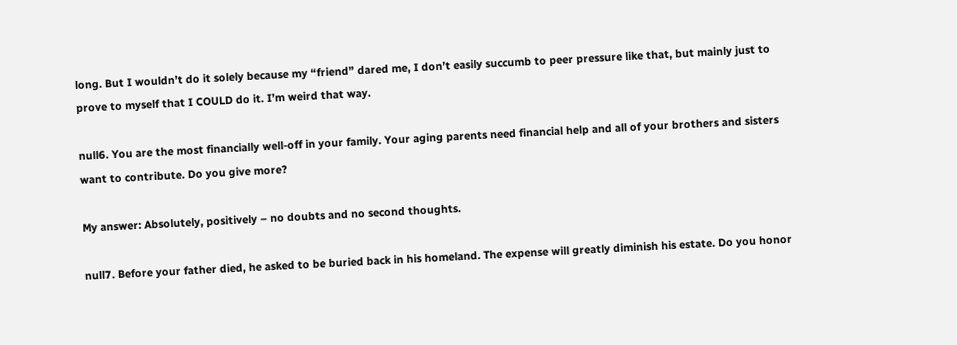long. But I wouldn’t do it solely because my “friend” dared me, I don’t easily succumb to peer pressure like that, but mainly just to prove to myself that I COULD do it. I’m weird that way.

null6. You are the most financially well-off in your family. Your aging parents need financial help and all of your brothers and sisters want to contribute. Do you give more?

My answer: Absolutely, positively – no doubts and no second thoughts.

null7. Before your father died, he asked to be buried back in his homeland. The expense will greatly diminish his estate. Do you honor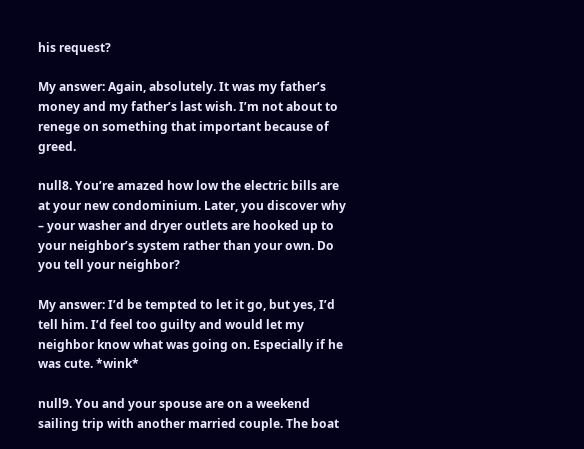his request?

My answer: Again, absolutely. It was my father’s money and my father’s last wish. I’m not about to renege on something that important because of greed.

null8. You’re amazed how low the electric bills are at your new condominium. Later, you discover why – your washer and dryer outlets are hooked up to your neighbor’s system rather than your own. Do you tell your neighbor?

My answer: I’d be tempted to let it go, but yes, I’d tell him. I’d feel too guilty and would let my neighbor know what was going on. Especially if he was cute. *wink*

null9. You and your spouse are on a weekend sailing trip with another married couple. The boat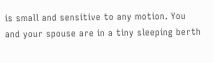is small and sensitive to any motion. You and your spouse are in a tiny sleeping berth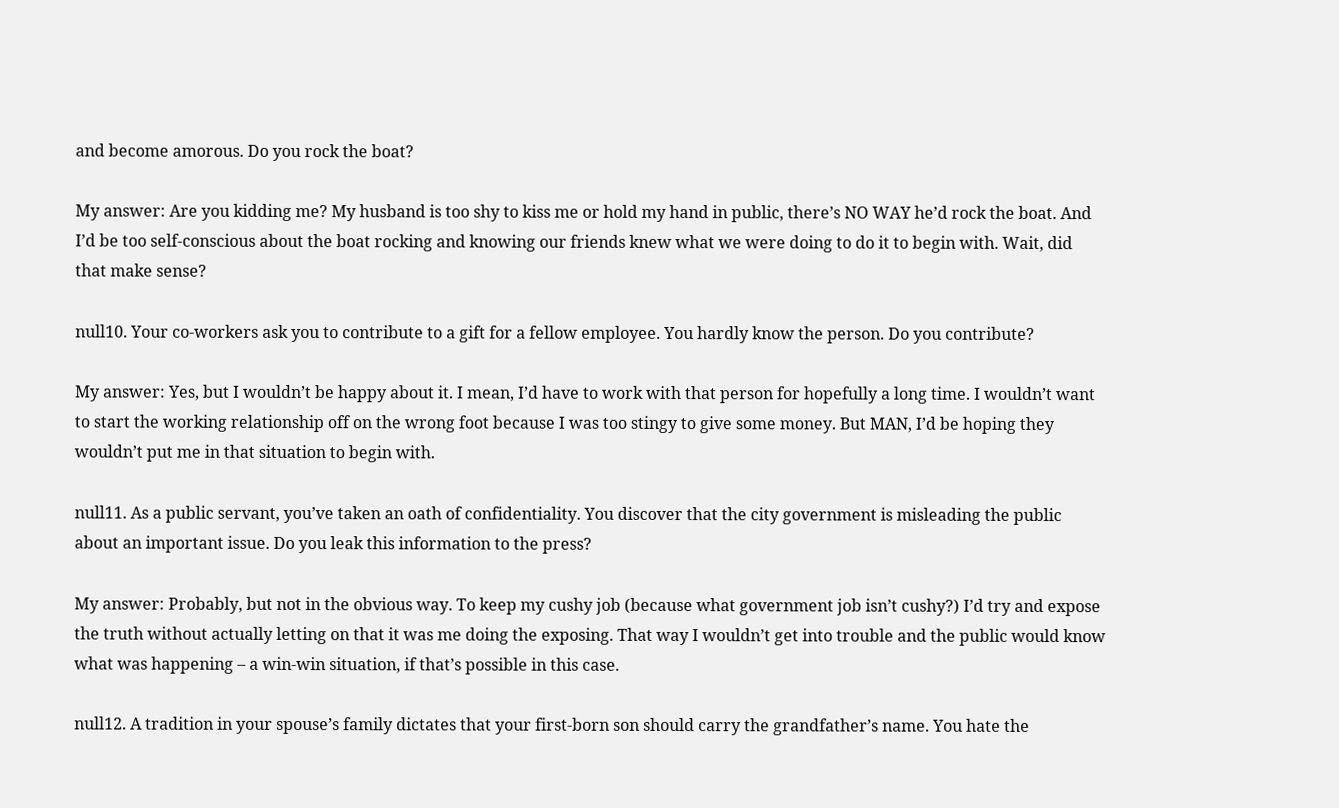and become amorous. Do you rock the boat?

My answer: Are you kidding me? My husband is too shy to kiss me or hold my hand in public, there’s NO WAY he’d rock the boat. And I’d be too self-conscious about the boat rocking and knowing our friends knew what we were doing to do it to begin with. Wait, did that make sense?

null10. Your co-workers ask you to contribute to a gift for a fellow employee. You hardly know the person. Do you contribute?

My answer: Yes, but I wouldn’t be happy about it. I mean, I’d have to work with that person for hopefully a long time. I wouldn’t want to start the working relationship off on the wrong foot because I was too stingy to give some money. But MAN, I’d be hoping they wouldn’t put me in that situation to begin with.

null11. As a public servant, you’ve taken an oath of confidentiality. You discover that the city government is misleading the public about an important issue. Do you leak this information to the press?

My answer: Probably, but not in the obvious way. To keep my cushy job (because what government job isn’t cushy?) I’d try and expose the truth without actually letting on that it was me doing the exposing. That way I wouldn’t get into trouble and the public would know what was happening – a win-win situation, if that’s possible in this case.

null12. A tradition in your spouse’s family dictates that your first-born son should carry the grandfather’s name. You hate the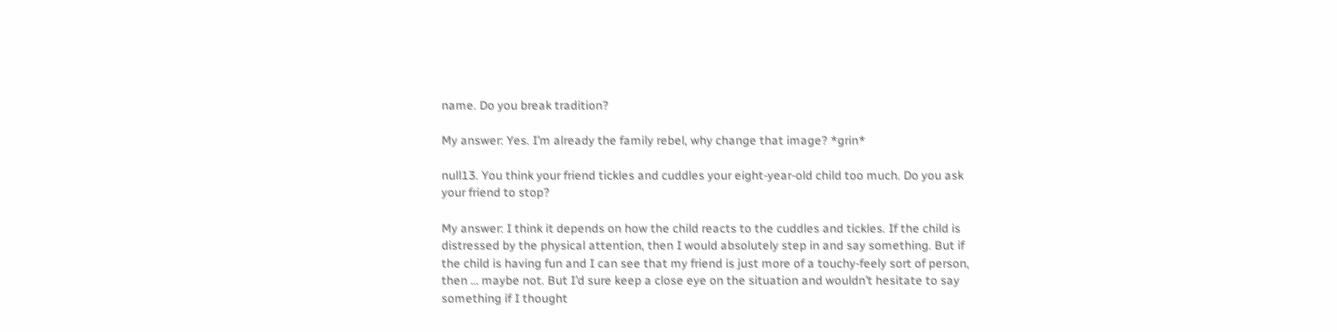name. Do you break tradition?

My answer: Yes. I’m already the family rebel, why change that image? *grin*

null13. You think your friend tickles and cuddles your eight-year-old child too much. Do you ask your friend to stop?

My answer: I think it depends on how the child reacts to the cuddles and tickles. If the child is distressed by the physical attention, then I would absolutely step in and say something. But if the child is having fun and I can see that my friend is just more of a touchy-feely sort of person, then … maybe not. But I’d sure keep a close eye on the situation and wouldn’t hesitate to say something if I thought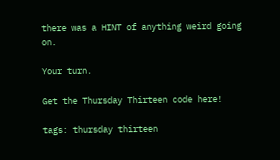there was a HINT of anything weird going on.

Your turn.

Get the Thursday Thirteen code here!

tags: thursday thirteen